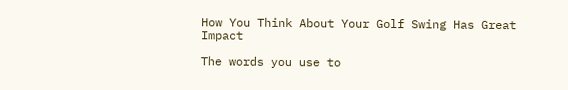How You Think About Your Golf Swing Has Great Impact

The words you use to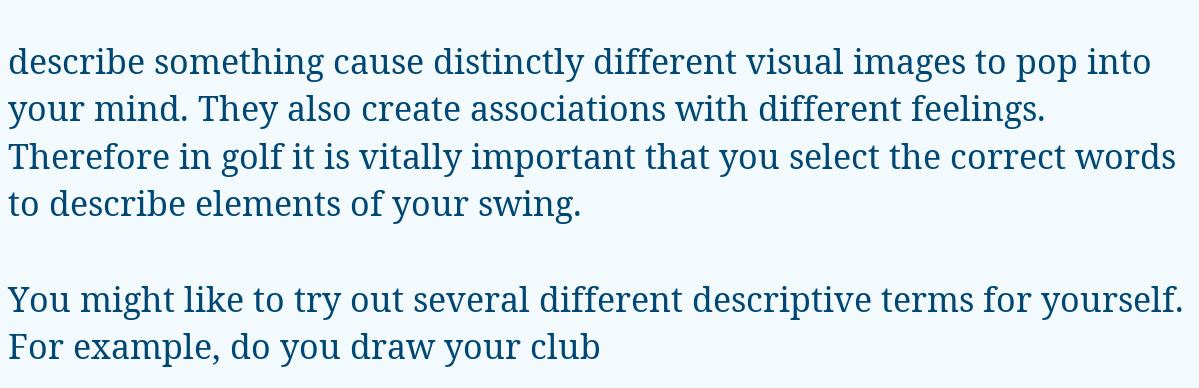describe something cause distinctly different visual images to pop into your mind. They also create associations with different feelings. Therefore in golf it is vitally important that you select the correct words to describe elements of your swing.

You might like to try out several different descriptive terms for yourself. For example, do you draw your club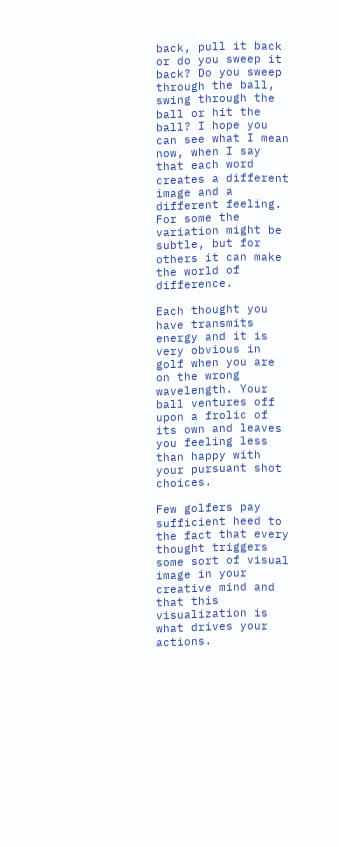back, pull it back or do you sweep it back? Do you sweep through the ball, swing through the ball or hit the ball? I hope you can see what I mean now, when I say that each word creates a different image and a different feeling. For some the variation might be subtle, but for others it can make the world of difference.

Each thought you have transmits energy and it is very obvious in golf when you are on the wrong wavelength. Your ball ventures off upon a frolic of its own and leaves you feeling less than happy with your pursuant shot choices.

Few golfers pay sufficient heed to the fact that every thought triggers some sort of visual image in your creative mind and that this visualization is what drives your actions.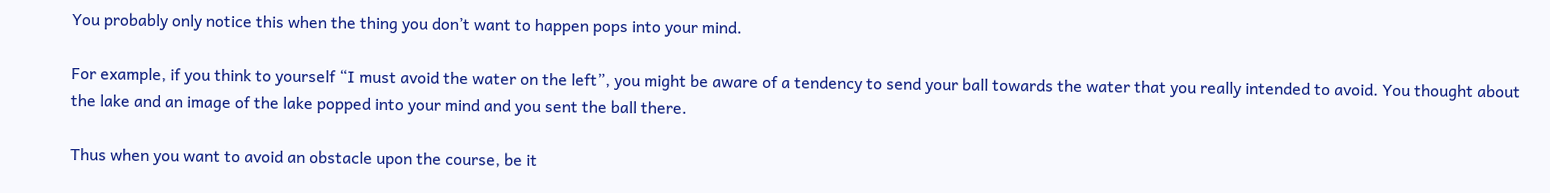You probably only notice this when the thing you don’t want to happen pops into your mind.

For example, if you think to yourself “I must avoid the water on the left”, you might be aware of a tendency to send your ball towards the water that you really intended to avoid. You thought about the lake and an image of the lake popped into your mind and you sent the ball there.

Thus when you want to avoid an obstacle upon the course, be it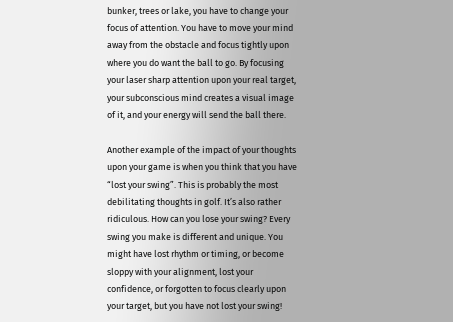bunker, trees or lake, you have to change your focus of attention. You have to move your mind away from the obstacle and focus tightly upon where you do want the ball to go. By focusing your laser sharp attention upon your real target, your subconscious mind creates a visual image of it, and your energy will send the ball there.

Another example of the impact of your thoughts upon your game is when you think that you have “lost your swing”. This is probably the most debilitating thoughts in golf. It’s also rather ridiculous. How can you lose your swing? Every swing you make is different and unique. You might have lost rhythm or timing, or become sloppy with your alignment, lost your confidence, or forgotten to focus clearly upon your target, but you have not lost your swing!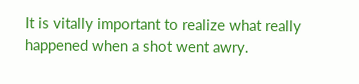It is vitally important to realize what really happened when a shot went awry.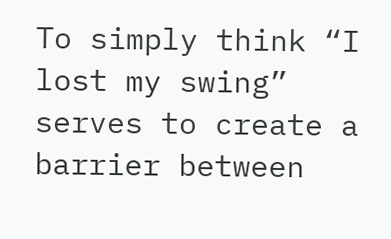To simply think “I lost my swing” serves to create a barrier between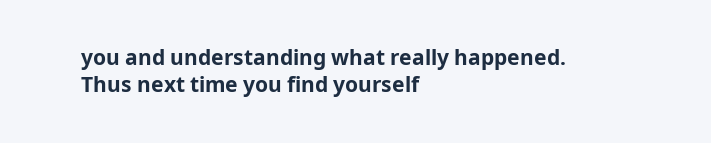you and understanding what really happened. Thus next time you find yourself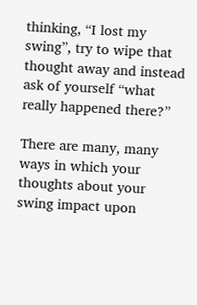thinking, “I lost my swing”, try to wipe that thought away and instead ask of yourself “what really happened there?”

There are many, many ways in which your thoughts about your swing impact upon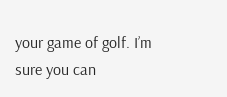your game of golf. I’m sure you can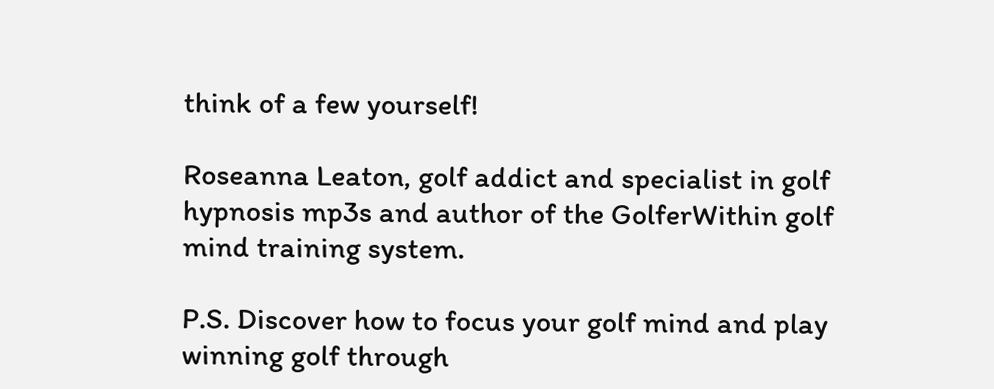think of a few yourself!

Roseanna Leaton, golf addict and specialist in golf hypnosis mp3s and author of the GolferWithin golf mind training system.

P.S. Discover how to focus your golf mind and play winning golf through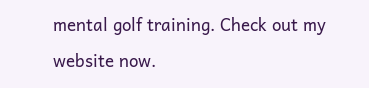mental golf training. Check out my website now.